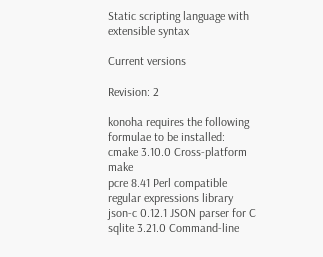Static scripting language with extensible syntax

Current versions

Revision: 2

konoha requires the following formulae to be installed:
cmake 3.10.0 Cross-platform make
pcre 8.41 Perl compatible regular expressions library
json-c 0.12.1 JSON parser for C
sqlite 3.21.0 Command-line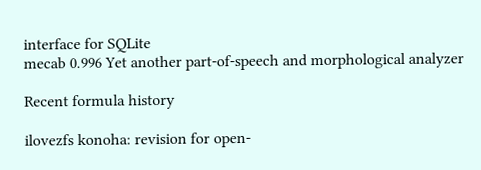interface for SQLite
mecab 0.996 Yet another part-of-speech and morphological analyzer

Recent formula history

ilovezfs konoha: revision for open-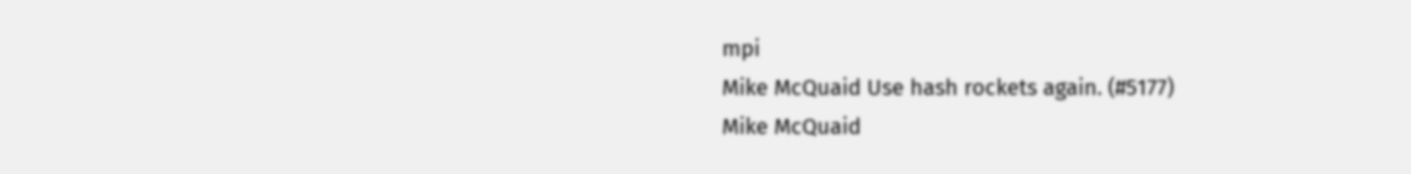mpi
Mike McQuaid Use hash rockets again. (#5177)
Mike McQuaid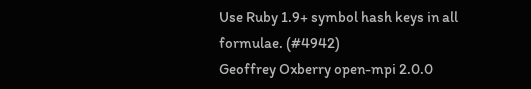Use Ruby 1.9+ symbol hash keys in all formulae. (#4942)
Geoffrey Oxberry open-mpi 2.0.0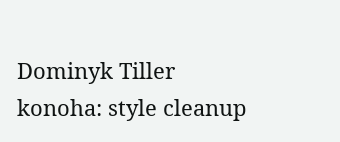Dominyk Tiller konoha: style cleanup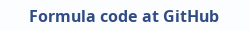Formula code at GitHub